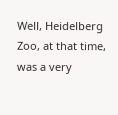Well, Heidelberg Zoo, at that time, was a very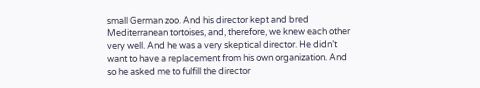small German zoo. And his director kept and bred Mediterranean tortoises, and, therefore, we knew each other very well. And he was a very skeptical director. He didn’t want to have a replacement from his own organization. And so he asked me to fulfill the director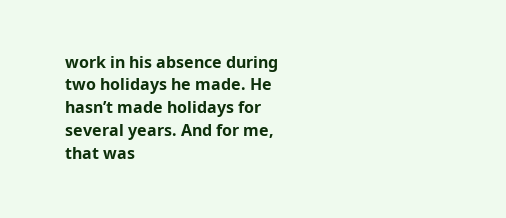work in his absence during two holidays he made. He hasn’t made holidays for several years. And for me, that was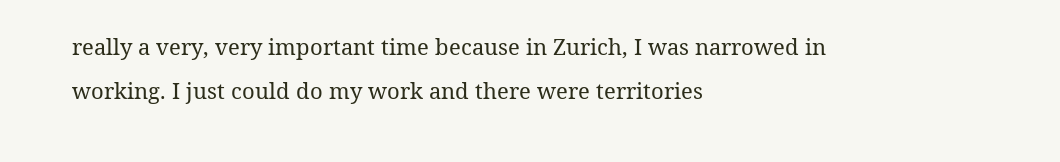really a very, very important time because in Zurich, I was narrowed in working. I just could do my work and there were territories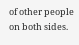of other people on both sides.